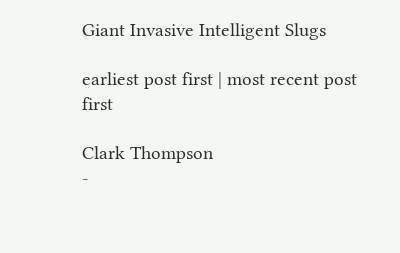Giant Invasive Intelligent Slugs

earliest post first | most recent post first

Clark Thompson
-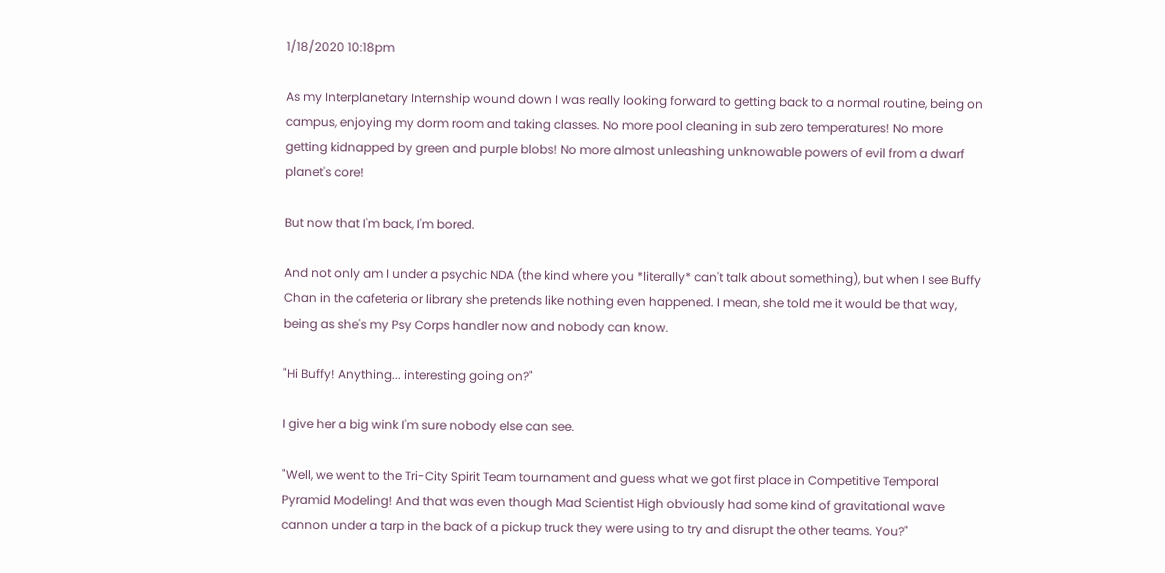1/18/2020 10:18pm

As my Interplanetary Internship wound down I was really looking forward to getting back to a normal routine, being on campus, enjoying my dorm room and taking classes. No more pool cleaning in sub zero temperatures! No more getting kidnapped by green and purple blobs! No more almost unleashing unknowable powers of evil from a dwarf planet's core!

But now that I'm back, I'm bored.

And not only am I under a psychic NDA (the kind where you *literally* can't talk about something), but when I see Buffy Chan in the cafeteria or library she pretends like nothing even happened. I mean, she told me it would be that way, being as she's my Psy Corps handler now and nobody can know.

"Hi Buffy! Anything... interesting going on?"

I give her a big wink I'm sure nobody else can see.

"Well, we went to the Tri-City Spirit Team tournament and guess what we got first place in Competitive Temporal Pyramid Modeling! And that was even though Mad Scientist High obviously had some kind of gravitational wave cannon under a tarp in the back of a pickup truck they were using to try and disrupt the other teams. You?"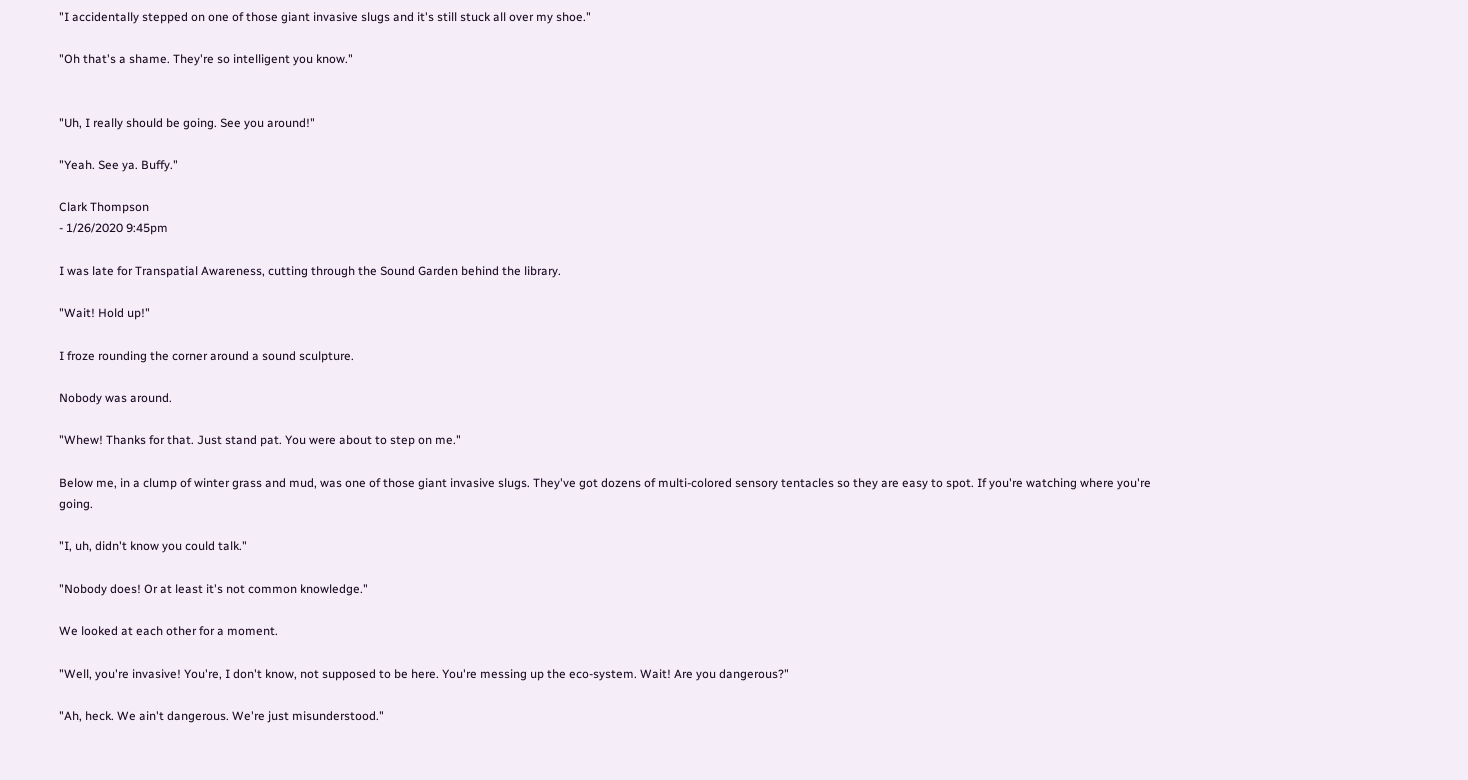"I accidentally stepped on one of those giant invasive slugs and it's still stuck all over my shoe."

"Oh that's a shame. They're so intelligent you know."


"Uh, I really should be going. See you around!"

"Yeah. See ya. Buffy."

Clark Thompson
- 1/26/2020 9:45pm

I was late for Transpatial Awareness, cutting through the Sound Garden behind the library.

"Wait! Hold up!"

I froze rounding the corner around a sound sculpture.

Nobody was around.

"Whew! Thanks for that. Just stand pat. You were about to step on me."

Below me, in a clump of winter grass and mud, was one of those giant invasive slugs. They've got dozens of multi-colored sensory tentacles so they are easy to spot. If you're watching where you're going.

"I, uh, didn't know you could talk."

"Nobody does! Or at least it's not common knowledge."

We looked at each other for a moment.

"Well, you're invasive! You're, I don't know, not supposed to be here. You're messing up the eco-system. Wait! Are you dangerous?"

"Ah, heck. We ain't dangerous. We're just misunderstood."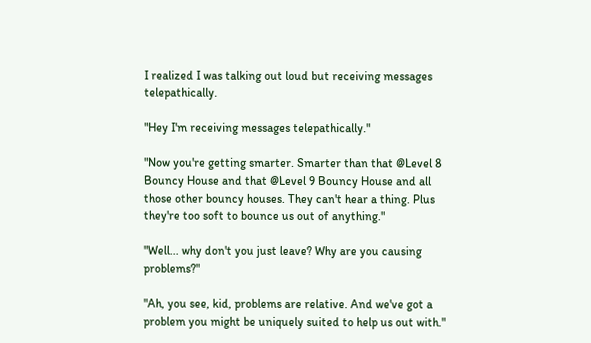I realized I was talking out loud but receiving messages telepathically.

"Hey I'm receiving messages telepathically."

"Now you're getting smarter. Smarter than that @Level 8 Bouncy House and that @Level 9 Bouncy House and all those other bouncy houses. They can't hear a thing. Plus they're too soft to bounce us out of anything."

"Well... why don't you just leave? Why are you causing problems?"

"Ah, you see, kid, problems are relative. And we've got a problem you might be uniquely suited to help us out with."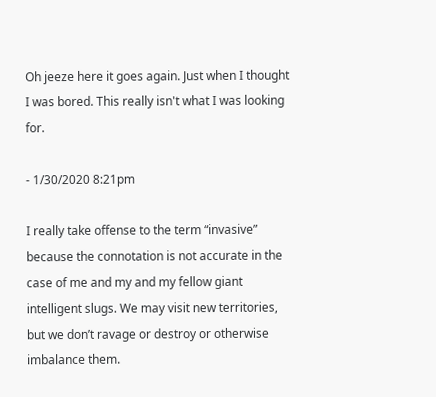Oh jeeze here it goes again. Just when I thought I was bored. This really isn't what I was looking for.

- 1/30/2020 8:21pm

I really take offense to the term “invasive” because the connotation is not accurate in the case of me and my and my fellow giant intelligent slugs. We may visit new territories, but we don’t ravage or destroy or otherwise imbalance them.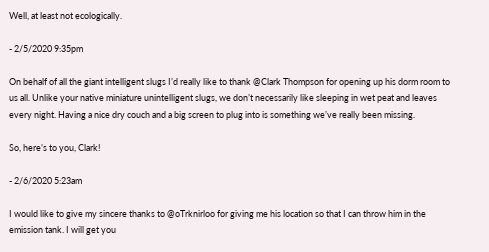Well, at least not ecologically.

- 2/5/2020 9:35pm

On behalf of all the giant intelligent slugs I’d really like to thank @Clark Thompson for opening up his dorm room to us all. Unlike your native miniature unintelligent slugs, we don’t necessarily like sleeping in wet peat and leaves every night. Having a nice dry couch and a big screen to plug into is something we’ve really been missing.

So, here’s to you, Clark!

- 2/6/2020 5:23am

I would like to give my sincere thanks to @oTrknirloo for giving me his location so that I can throw him in the emission tank. I will get you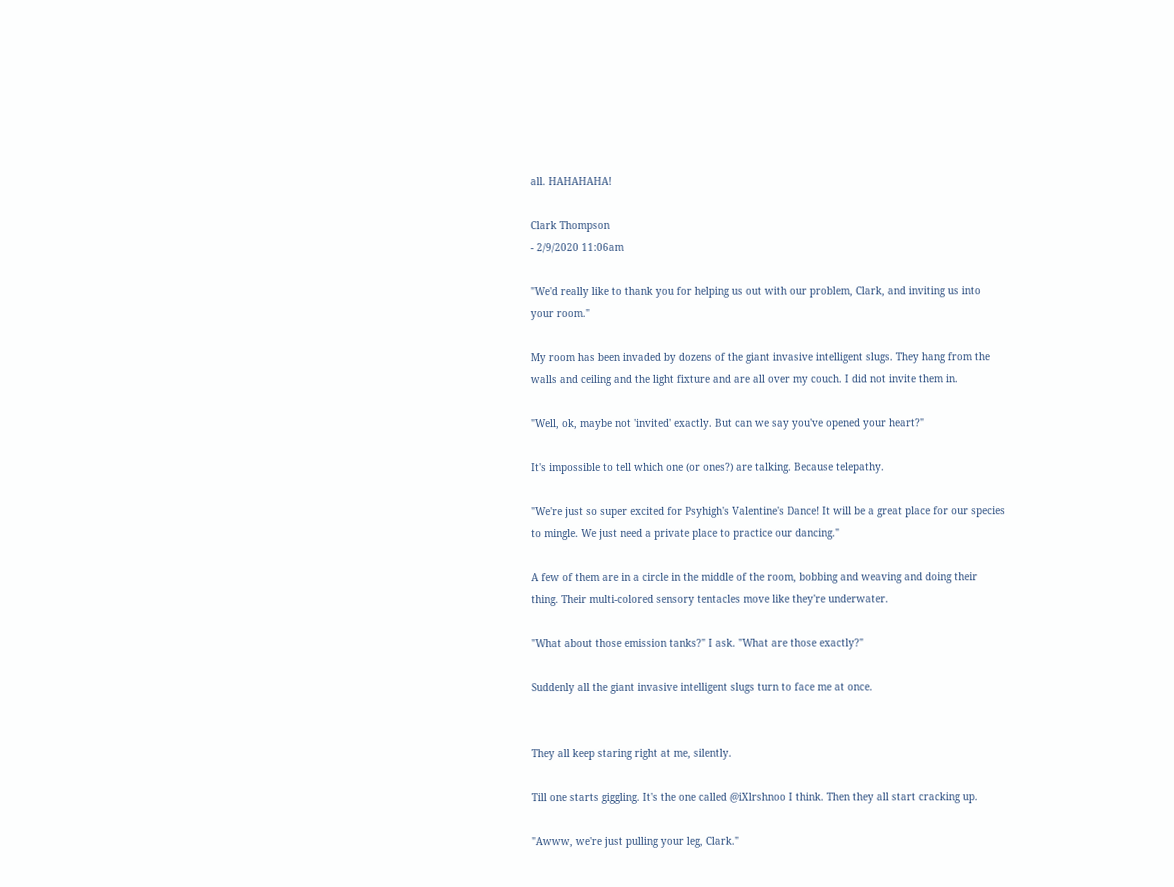all. HAHAHAHA!

Clark Thompson
- 2/9/2020 11:06am

"We'd really like to thank you for helping us out with our problem, Clark, and inviting us into your room."

My room has been invaded by dozens of the giant invasive intelligent slugs. They hang from the walls and ceiling and the light fixture and are all over my couch. I did not invite them in.

"Well, ok, maybe not 'invited' exactly. But can we say you've opened your heart?"

It's impossible to tell which one (or ones?) are talking. Because telepathy.

"We're just so super excited for Psyhigh's Valentine's Dance! It will be a great place for our species to mingle. We just need a private place to practice our dancing."

A few of them are in a circle in the middle of the room, bobbing and weaving and doing their thing. Their multi-colored sensory tentacles move like they're underwater.

"What about those emission tanks?" I ask. "What are those exactly?"

Suddenly all the giant invasive intelligent slugs turn to face me at once.


They all keep staring right at me, silently.

Till one starts giggling. It's the one called @iXlrshnoo I think. Then they all start cracking up.

"Awww, we're just pulling your leg, Clark."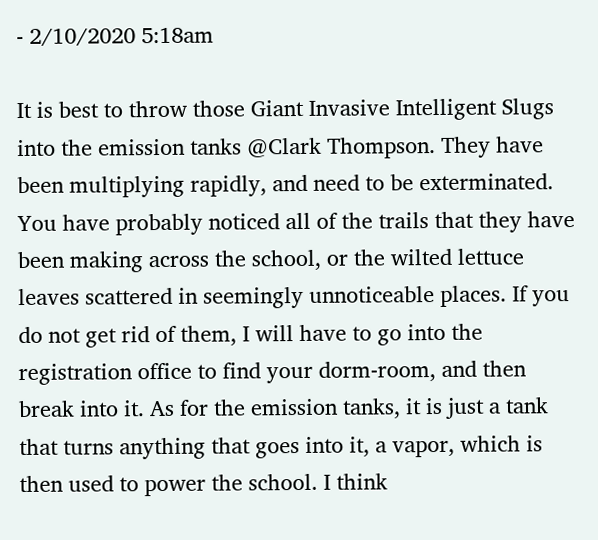- 2/10/2020 5:18am

It is best to throw those Giant Invasive Intelligent Slugs into the emission tanks @Clark Thompson. They have been multiplying rapidly, and need to be exterminated. You have probably noticed all of the trails that they have been making across the school, or the wilted lettuce leaves scattered in seemingly unnoticeable places. If you do not get rid of them, I will have to go into the registration office to find your dorm-room, and then break into it. As for the emission tanks, it is just a tank that turns anything that goes into it, a vapor, which is then used to power the school. I think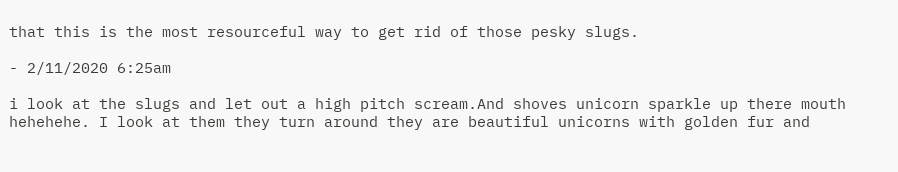that this is the most resourceful way to get rid of those pesky slugs.

- 2/11/2020 6:25am

i look at the slugs and let out a high pitch scream.And shoves unicorn sparkle up there mouth hehehehe. I look at them they turn around they are beautiful unicorns with golden fur and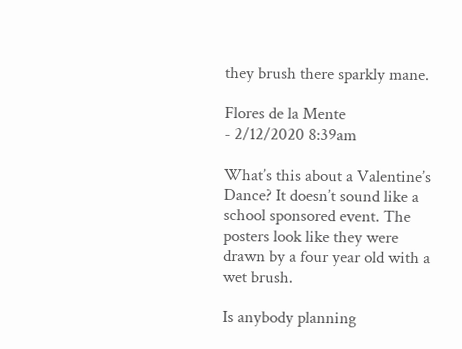they brush there sparkly mane.

Flores de la Mente
- 2/12/2020 8:39am

What’s this about a Valentine’s Dance? It doesn’t sound like a school sponsored event. The posters look like they were drawn by a four year old with a wet brush.

Is anybody planning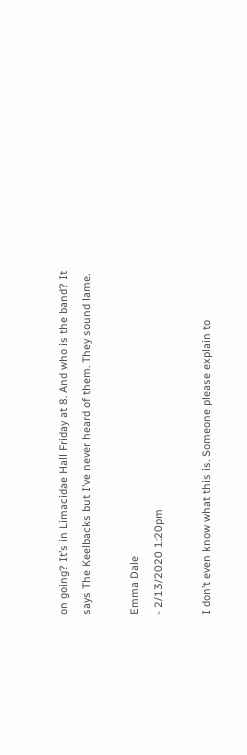on going? It’s in Limacidae Hall Friday at 8. And who is the band? It says The Keelbacks but I’ve never heard of them. They sound lame.

Emma Dale
- 2/13/2020 1:20pm

I don’t even know what this is. Someone please explain to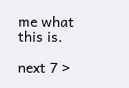me what this is.

next 7 >